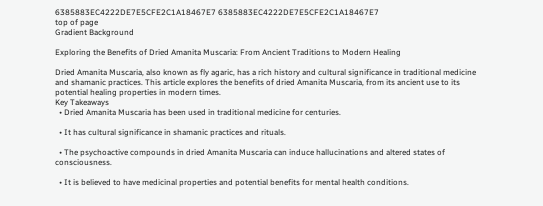6385883EC4222DE7E5CFE2C1A18467E7 6385883EC4222DE7E5CFE2C1A18467E7
top of page
Gradient Background

Exploring the Benefits of Dried Amanita Muscaria: From Ancient Traditions to Modern Healing

Dried Amanita Muscaria, also known as fly agaric, has a rich history and cultural significance in traditional medicine and shamanic practices. This article explores the benefits of dried Amanita Muscaria, from its ancient use to its potential healing properties in modern times.
Key Takeaways
  • Dried Amanita Muscaria has been used in traditional medicine for centuries.

  • It has cultural significance in shamanic practices and rituals.

  • The psychoactive compounds in dried Amanita Muscaria can induce hallucinations and altered states of consciousness.

  • It is believed to have medicinal properties and potential benefits for mental health conditions.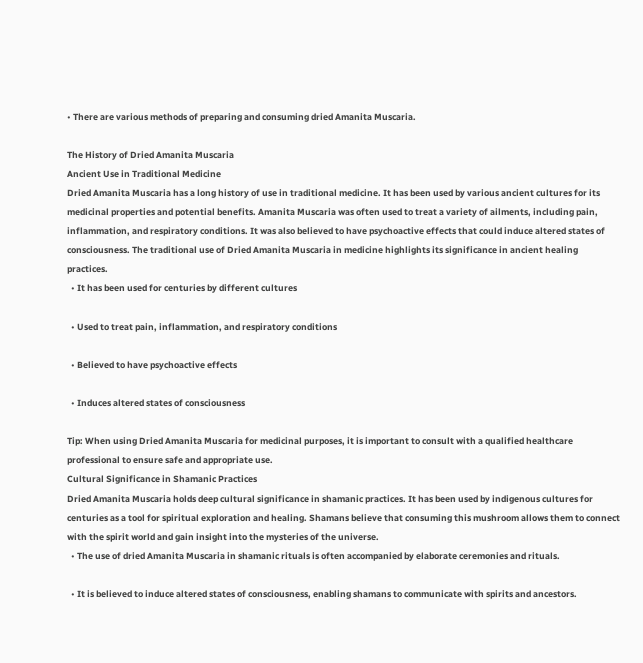• There are various methods of preparing and consuming dried Amanita Muscaria.

The History of Dried Amanita Muscaria
Ancient Use in Traditional Medicine
Dried Amanita Muscaria has a long history of use in traditional medicine. It has been used by various ancient cultures for its medicinal properties and potential benefits. Amanita Muscaria was often used to treat a variety of ailments, including pain, inflammation, and respiratory conditions. It was also believed to have psychoactive effects that could induce altered states of consciousness. The traditional use of Dried Amanita Muscaria in medicine highlights its significance in ancient healing practices.
  • It has been used for centuries by different cultures

  • Used to treat pain, inflammation, and respiratory conditions

  • Believed to have psychoactive effects

  • Induces altered states of consciousness

Tip: When using Dried Amanita Muscaria for medicinal purposes, it is important to consult with a qualified healthcare professional to ensure safe and appropriate use.
Cultural Significance in Shamanic Practices
Dried Amanita Muscaria holds deep cultural significance in shamanic practices. It has been used by indigenous cultures for centuries as a tool for spiritual exploration and healing. Shamans believe that consuming this mushroom allows them to connect with the spirit world and gain insight into the mysteries of the universe.
  • The use of dried Amanita Muscaria in shamanic rituals is often accompanied by elaborate ceremonies and rituals.

  • It is believed to induce altered states of consciousness, enabling shamans to communicate with spirits and ancestors.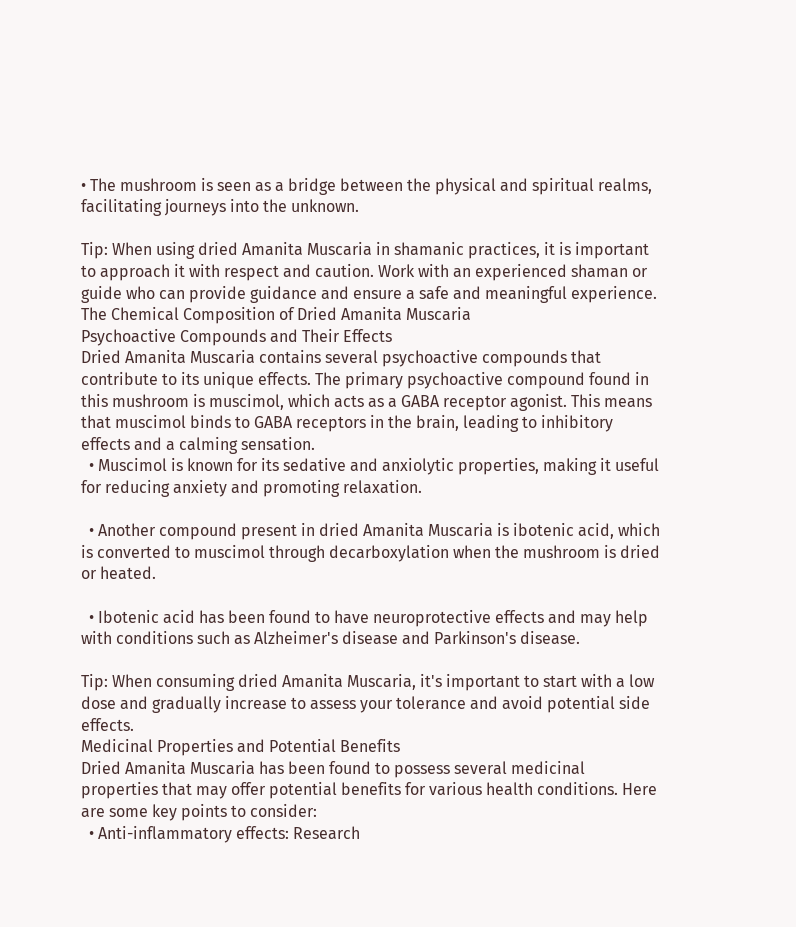• The mushroom is seen as a bridge between the physical and spiritual realms, facilitating journeys into the unknown.

Tip: When using dried Amanita Muscaria in shamanic practices, it is important to approach it with respect and caution. Work with an experienced shaman or guide who can provide guidance and ensure a safe and meaningful experience.
The Chemical Composition of Dried Amanita Muscaria
Psychoactive Compounds and Their Effects
Dried Amanita Muscaria contains several psychoactive compounds that contribute to its unique effects. The primary psychoactive compound found in this mushroom is muscimol, which acts as a GABA receptor agonist. This means that muscimol binds to GABA receptors in the brain, leading to inhibitory effects and a calming sensation.
  • Muscimol is known for its sedative and anxiolytic properties, making it useful for reducing anxiety and promoting relaxation.

  • Another compound present in dried Amanita Muscaria is ibotenic acid, which is converted to muscimol through decarboxylation when the mushroom is dried or heated.

  • Ibotenic acid has been found to have neuroprotective effects and may help with conditions such as Alzheimer's disease and Parkinson's disease.

Tip: When consuming dried Amanita Muscaria, it's important to start with a low dose and gradually increase to assess your tolerance and avoid potential side effects.
Medicinal Properties and Potential Benefits
Dried Amanita Muscaria has been found to possess several medicinal properties that may offer potential benefits for various health conditions. Here are some key points to consider:
  • Anti-inflammatory effects: Research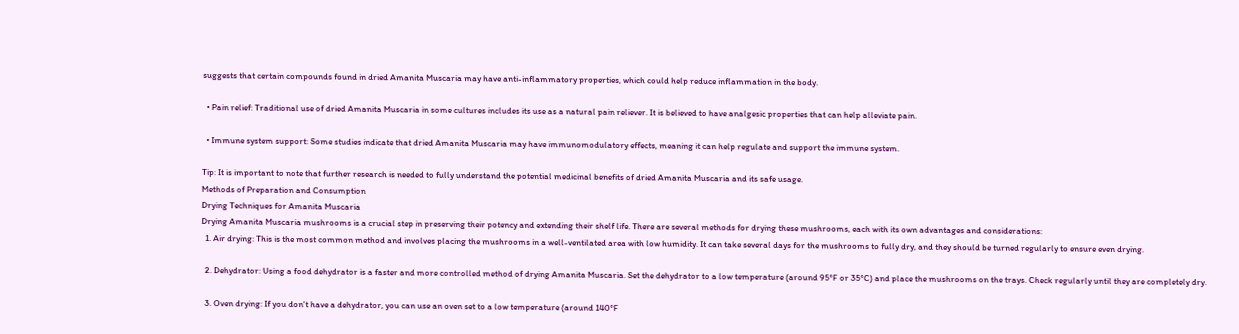suggests that certain compounds found in dried Amanita Muscaria may have anti-inflammatory properties, which could help reduce inflammation in the body.

  • Pain relief: Traditional use of dried Amanita Muscaria in some cultures includes its use as a natural pain reliever. It is believed to have analgesic properties that can help alleviate pain.

  • Immune system support: Some studies indicate that dried Amanita Muscaria may have immunomodulatory effects, meaning it can help regulate and support the immune system.

Tip: It is important to note that further research is needed to fully understand the potential medicinal benefits of dried Amanita Muscaria and its safe usage.
Methods of Preparation and Consumption
Drying Techniques for Amanita Muscaria
Drying Amanita Muscaria mushrooms is a crucial step in preserving their potency and extending their shelf life. There are several methods for drying these mushrooms, each with its own advantages and considerations:
  1. Air drying: This is the most common method and involves placing the mushrooms in a well-ventilated area with low humidity. It can take several days for the mushrooms to fully dry, and they should be turned regularly to ensure even drying.

  2. Dehydrator: Using a food dehydrator is a faster and more controlled method of drying Amanita Muscaria. Set the dehydrator to a low temperature (around 95°F or 35°C) and place the mushrooms on the trays. Check regularly until they are completely dry.

  3. Oven drying: If you don't have a dehydrator, you can use an oven set to a low temperature (around 140°F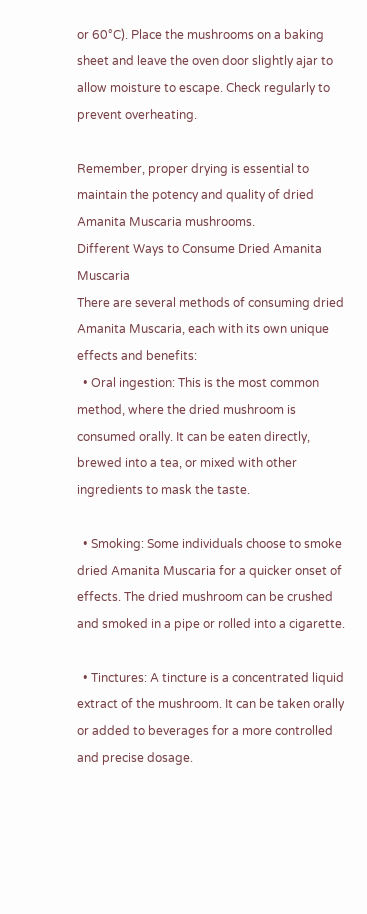or 60°C). Place the mushrooms on a baking sheet and leave the oven door slightly ajar to allow moisture to escape. Check regularly to prevent overheating.

Remember, proper drying is essential to maintain the potency and quality of dried Amanita Muscaria mushrooms.
Different Ways to Consume Dried Amanita Muscaria
There are several methods of consuming dried Amanita Muscaria, each with its own unique effects and benefits:
  • Oral ingestion: This is the most common method, where the dried mushroom is consumed orally. It can be eaten directly, brewed into a tea, or mixed with other ingredients to mask the taste.

  • Smoking: Some individuals choose to smoke dried Amanita Muscaria for a quicker onset of effects. The dried mushroom can be crushed and smoked in a pipe or rolled into a cigarette.

  • Tinctures: A tincture is a concentrated liquid extract of the mushroom. It can be taken orally or added to beverages for a more controlled and precise dosage.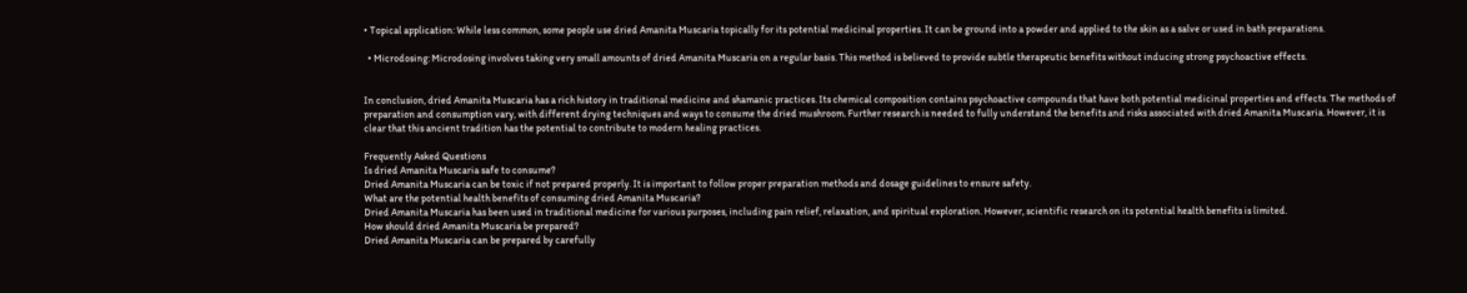• Topical application: While less common, some people use dried Amanita Muscaria topically for its potential medicinal properties. It can be ground into a powder and applied to the skin as a salve or used in bath preparations.

  • Microdosing: Microdosing involves taking very small amounts of dried Amanita Muscaria on a regular basis. This method is believed to provide subtle therapeutic benefits without inducing strong psychoactive effects.


In conclusion, dried Amanita Muscaria has a rich history in traditional medicine and shamanic practices. Its chemical composition contains psychoactive compounds that have both potential medicinal properties and effects. The methods of preparation and consumption vary, with different drying techniques and ways to consume the dried mushroom. Further research is needed to fully understand the benefits and risks associated with dried Amanita Muscaria. However, it is clear that this ancient tradition has the potential to contribute to modern healing practices.

Frequently Asked Questions
Is dried Amanita Muscaria safe to consume?
Dried Amanita Muscaria can be toxic if not prepared properly. It is important to follow proper preparation methods and dosage guidelines to ensure safety.
What are the potential health benefits of consuming dried Amanita Muscaria?
Dried Amanita Muscaria has been used in traditional medicine for various purposes, including pain relief, relaxation, and spiritual exploration. However, scientific research on its potential health benefits is limited.
How should dried Amanita Muscaria be prepared?
Dried Amanita Muscaria can be prepared by carefully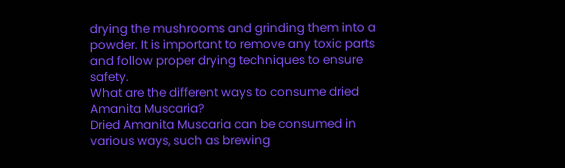drying the mushrooms and grinding them into a powder. It is important to remove any toxic parts and follow proper drying techniques to ensure safety.
What are the different ways to consume dried Amanita Muscaria?
Dried Amanita Muscaria can be consumed in various ways, such as brewing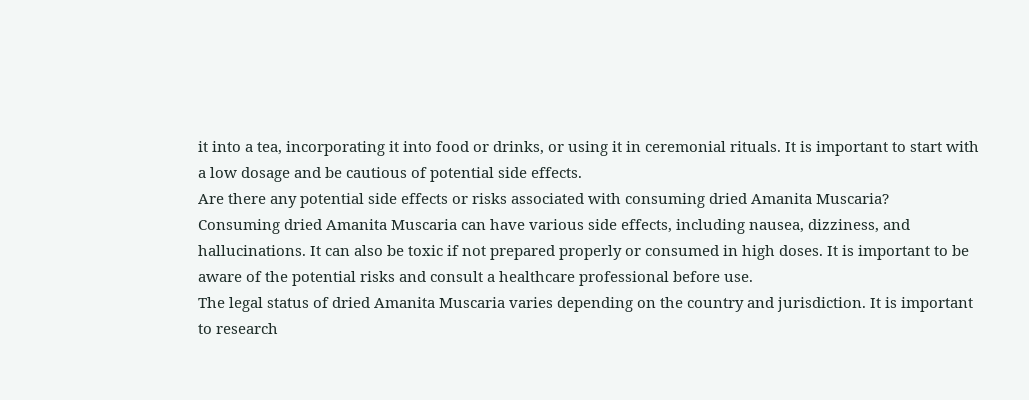it into a tea, incorporating it into food or drinks, or using it in ceremonial rituals. It is important to start with a low dosage and be cautious of potential side effects.
Are there any potential side effects or risks associated with consuming dried Amanita Muscaria?
Consuming dried Amanita Muscaria can have various side effects, including nausea, dizziness, and hallucinations. It can also be toxic if not prepared properly or consumed in high doses. It is important to be aware of the potential risks and consult a healthcare professional before use.
The legal status of dried Amanita Muscaria varies depending on the country and jurisdiction. It is important to research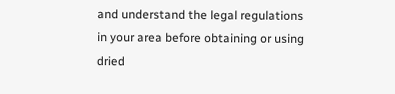and understand the legal regulations in your area before obtaining or using dried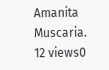Amanita Muscaria.
12 views0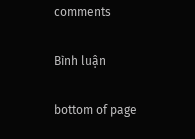comments

Bình luận

bottom of page